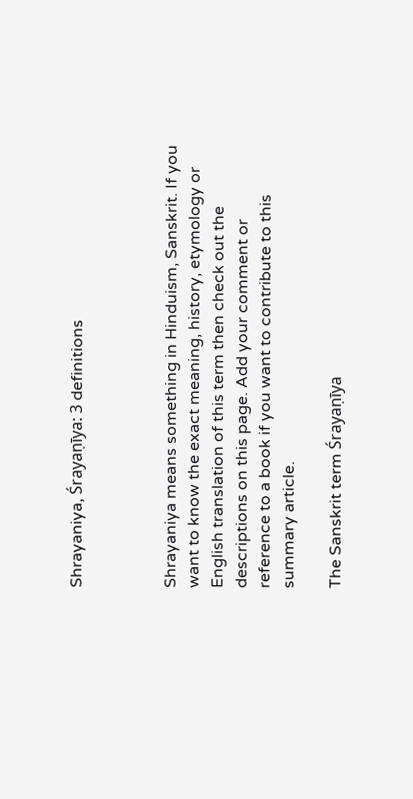Shrayaniya, Śrayaṇīya: 3 definitions



Shrayaniya means something in Hinduism, Sanskrit. If you want to know the exact meaning, history, etymology or English translation of this term then check out the descriptions on this page. Add your comment or reference to a book if you want to contribute to this summary article.

The Sanskrit term Śrayaṇīya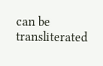can be transliterated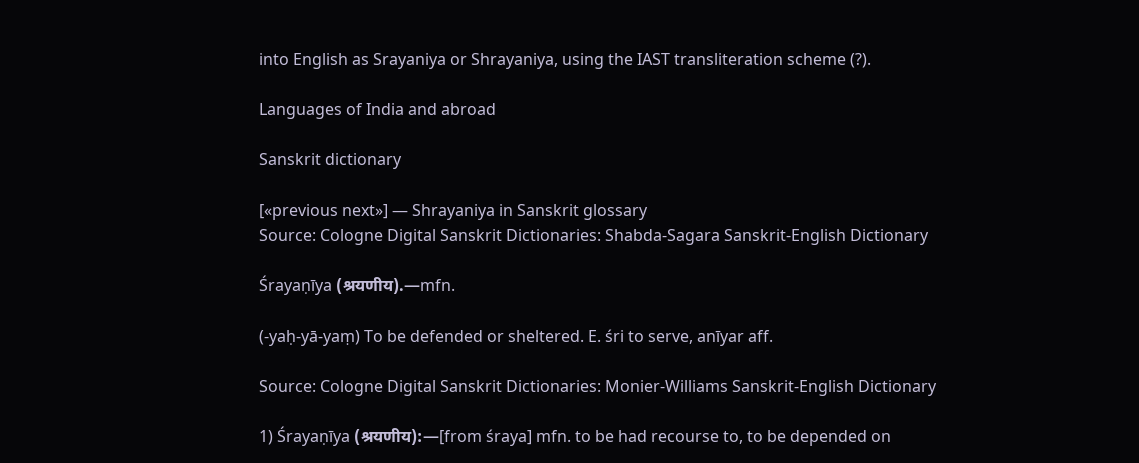into English as Srayaniya or Shrayaniya, using the IAST transliteration scheme (?).

Languages of India and abroad

Sanskrit dictionary

[«previous next»] — Shrayaniya in Sanskrit glossary
Source: Cologne Digital Sanskrit Dictionaries: Shabda-Sagara Sanskrit-English Dictionary

Śrayaṇīya (श्रयणीय).—mfn.

(-yaḥ-yā-yaṃ) To be defended or sheltered. E. śri to serve, anīyar aff.

Source: Cologne Digital Sanskrit Dictionaries: Monier-Williams Sanskrit-English Dictionary

1) Śrayaṇīya (श्रयणीय):—[from śraya] mfn. to be had recourse to, to be depended on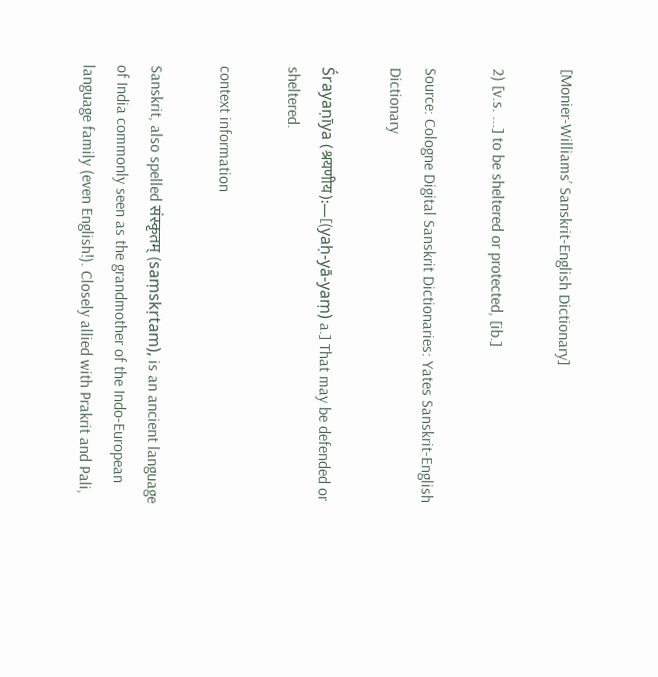[Monier-Williams’ Sanskrit-English Dictionary]

2) [v.s. ...] to be sheltered or protected, [ib.]

Source: Cologne Digital Sanskrit Dictionaries: Yates Sanskrit-English Dictionary

Śrayaṇīya (श्रयणीय):—[(yaḥ-yā-yaṃ) a.] That may be defended or sheltered.

context information

Sanskrit, also spelled संस्कृतम् (saṃskṛtam), is an ancient language of India commonly seen as the grandmother of the Indo-European language family (even English!). Closely allied with Prakrit and Pali,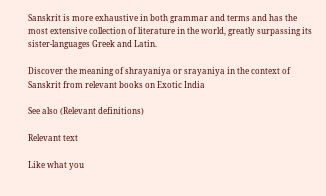Sanskrit is more exhaustive in both grammar and terms and has the most extensive collection of literature in the world, greatly surpassing its sister-languages Greek and Latin.

Discover the meaning of shrayaniya or srayaniya in the context of Sanskrit from relevant books on Exotic India

See also (Relevant definitions)

Relevant text

Like what you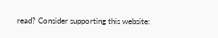read? Consider supporting this website: